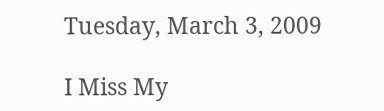Tuesday, March 3, 2009

I Miss My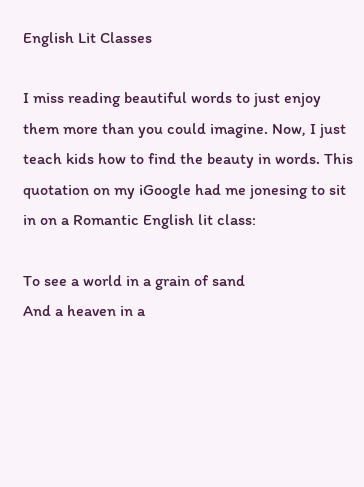English Lit Classes

I miss reading beautiful words to just enjoy them more than you could imagine. Now, I just teach kids how to find the beauty in words. This quotation on my iGoogle had me jonesing to sit in on a Romantic English lit class:

To see a world in a grain of sand
And a heaven in a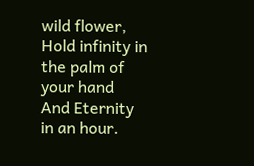wild flower,
Hold infinity in the palm of your hand
And Eternity in an hour.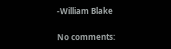-William Blake

No comments: